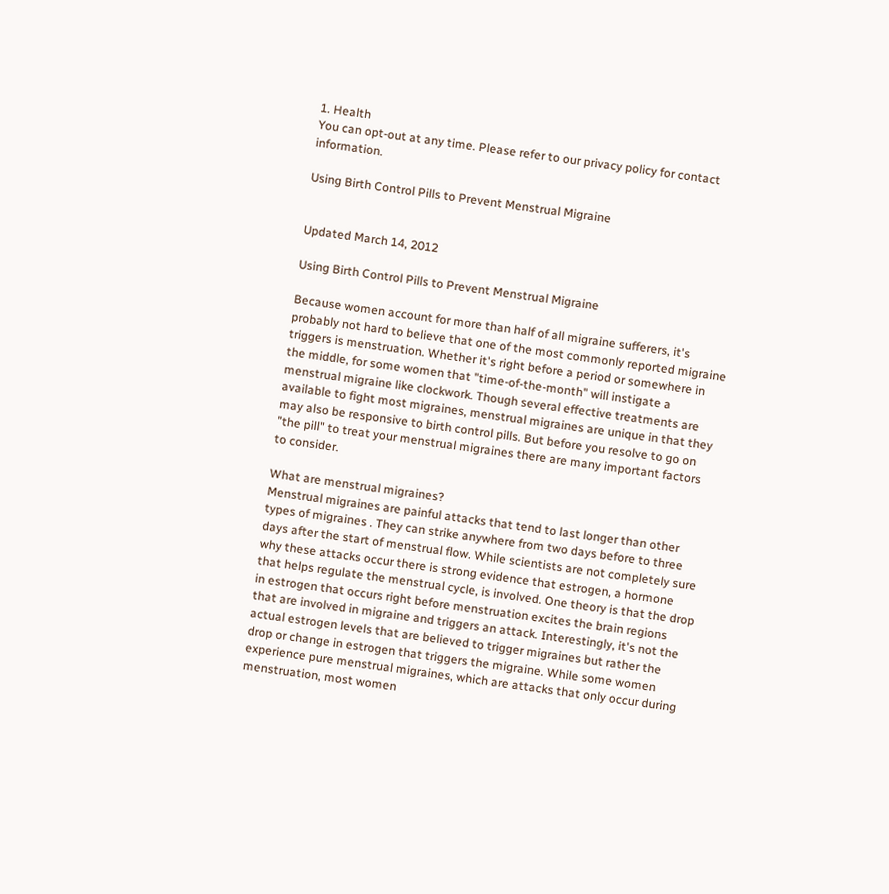1. Health
You can opt-out at any time. Please refer to our privacy policy for contact information.

Using Birth Control Pills to Prevent Menstrual Migraine


Updated March 14, 2012

Using Birth Control Pills to Prevent Menstrual Migraine

Because women account for more than half of all migraine sufferers, it's probably not hard to believe that one of the most commonly reported migraine triggers is menstruation. Whether it's right before a period or somewhere in the middle, for some women that "time-of-the-month" will instigate a menstrual migraine like clockwork. Though several effective treatments are available to fight most migraines, menstrual migraines are unique in that they may also be responsive to birth control pills. But before you resolve to go on "the pill" to treat your menstrual migraines there are many important factors to consider.

What are menstrual migraines?
Menstrual migraines are painful attacks that tend to last longer than other types of migraines . They can strike anywhere from two days before to three days after the start of menstrual flow. While scientists are not completely sure why these attacks occur there is strong evidence that estrogen, a hormone that helps regulate the menstrual cycle, is involved. One theory is that the drop in estrogen that occurs right before menstruation excites the brain regions that are involved in migraine and triggers an attack. Interestingly, it's not the actual estrogen levels that are believed to trigger migraines but rather the drop or change in estrogen that triggers the migraine. While some women experience pure menstrual migraines, which are attacks that only occur during menstruation, most women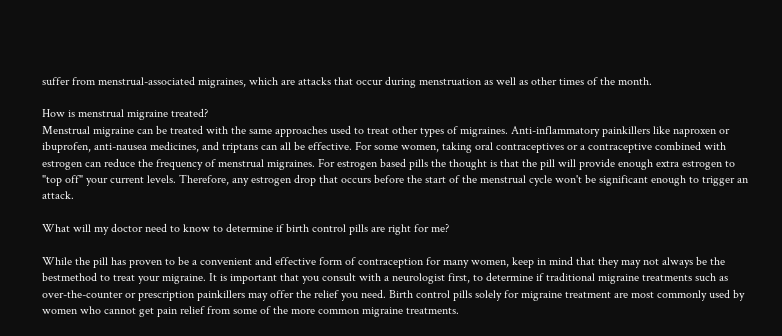suffer from menstrual-associated migraines, which are attacks that occur during menstruation as well as other times of the month.

How is menstrual migraine treated?
Menstrual migraine can be treated with the same approaches used to treat other types of migraines. Anti-inflammatory painkillers like naproxen or ibuprofen, anti-nausea medicines, and triptans can all be effective. For some women, taking oral contraceptives or a contraceptive combined with estrogen can reduce the frequency of menstrual migraines. For estrogen based pills the thought is that the pill will provide enough extra estrogen to "top off" your current levels. Therefore, any estrogen drop that occurs before the start of the menstrual cycle won't be significant enough to trigger an attack.

What will my doctor need to know to determine if birth control pills are right for me?

While the pill has proven to be a convenient and effective form of contraception for many women, keep in mind that they may not always be the bestmethod to treat your migraine. It is important that you consult with a neurologist first, to determine if traditional migraine treatments such as over-the-counter or prescription painkillers may offer the relief you need. Birth control pills solely for migraine treatment are most commonly used by women who cannot get pain relief from some of the more common migraine treatments.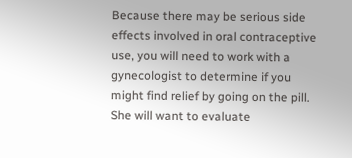Because there may be serious side effects involved in oral contraceptive use, you will need to work with a gynecologist to determine if you might find relief by going on the pill. She will want to evaluate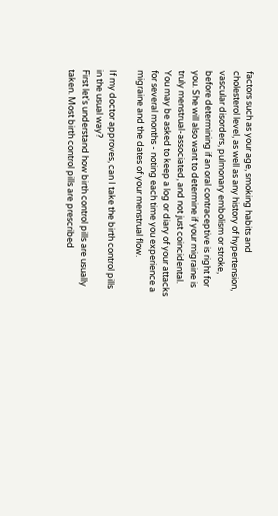factors such as your age, smoking habits and cholesterol level, as well as any history of hypertension, vascular disorders, pulmonary embolism or stroke, before determining if an oral contraceptive is right for you. She will also want to determine if your migraine is truly menstrual-associated, and not just coincidental. You may be asked to keep a log or diary of your attacks for several months - noting each time you experience a migraine and the dates of your menstrual flow.

If my doctor approves, can I take the birth control pills in the usual way?
First let's understand how birth control pills are usually taken. Most birth control pills are prescribed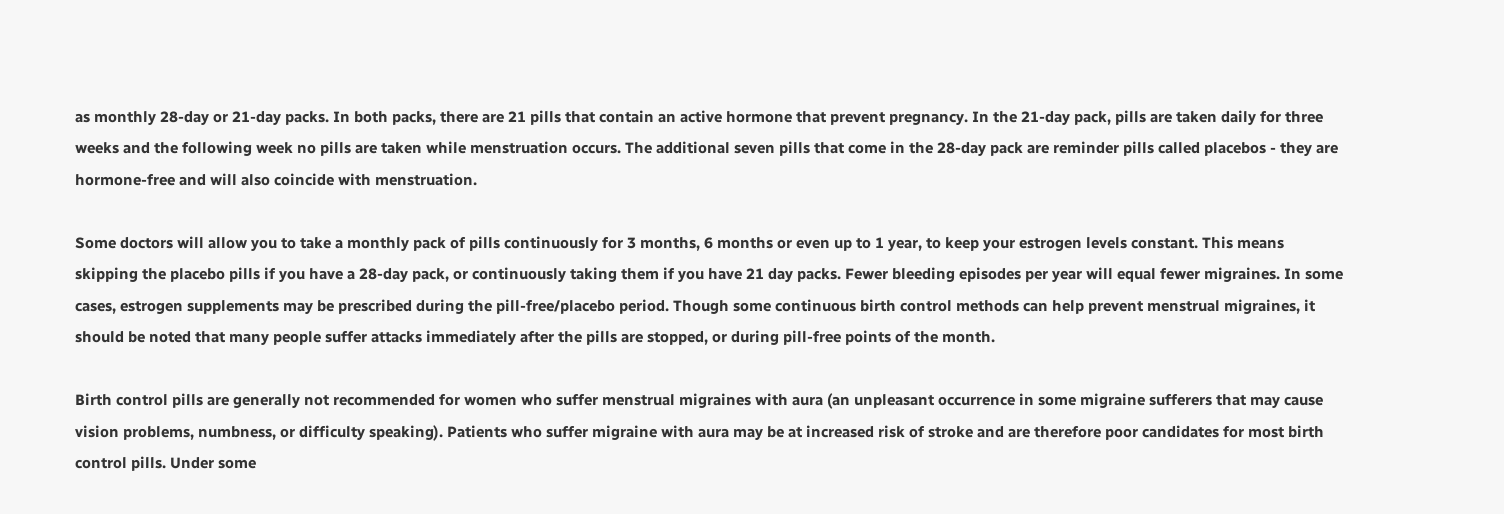as monthly 28-day or 21-day packs. In both packs, there are 21 pills that contain an active hormone that prevent pregnancy. In the 21-day pack, pills are taken daily for three weeks and the following week no pills are taken while menstruation occurs. The additional seven pills that come in the 28-day pack are reminder pills called placebos - they are hormone-free and will also coincide with menstruation.

Some doctors will allow you to take a monthly pack of pills continuously for 3 months, 6 months or even up to 1 year, to keep your estrogen levels constant. This means skipping the placebo pills if you have a 28-day pack, or continuously taking them if you have 21 day packs. Fewer bleeding episodes per year will equal fewer migraines. In some cases, estrogen supplements may be prescribed during the pill-free/placebo period. Though some continuous birth control methods can help prevent menstrual migraines, it should be noted that many people suffer attacks immediately after the pills are stopped, or during pill-free points of the month.

Birth control pills are generally not recommended for women who suffer menstrual migraines with aura (an unpleasant occurrence in some migraine sufferers that may cause vision problems, numbness, or difficulty speaking). Patients who suffer migraine with aura may be at increased risk of stroke and are therefore poor candidates for most birth control pills. Under some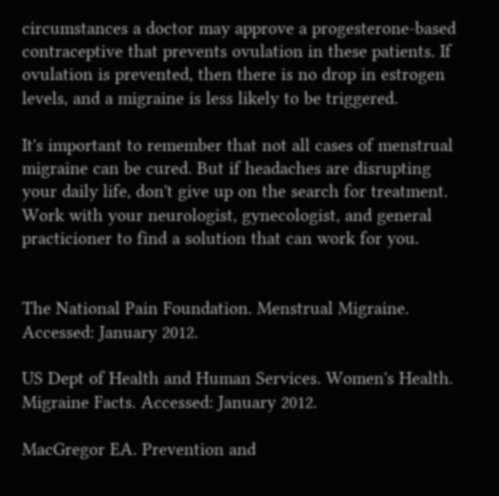circumstances a doctor may approve a progesterone-based contraceptive that prevents ovulation in these patients. If ovulation is prevented, then there is no drop in estrogen levels, and a migraine is less likely to be triggered.

It's important to remember that not all cases of menstrual migraine can be cured. But if headaches are disrupting your daily life, don't give up on the search for treatment. Work with your neurologist, gynecologist, and general practicioner to find a solution that can work for you.


The National Pain Foundation. Menstrual Migraine. Accessed: January 2012.

US Dept of Health and Human Services. Women's Health. Migraine Facts. Accessed: January 2012.

MacGregor EA. Prevention and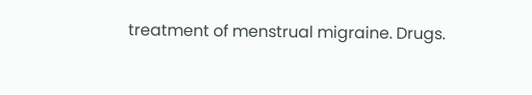treatment of menstrual migraine. Drugs.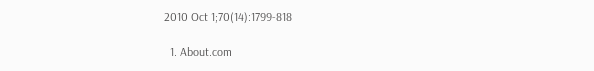2010 Oct 1;70(14):1799-818

  1. About.com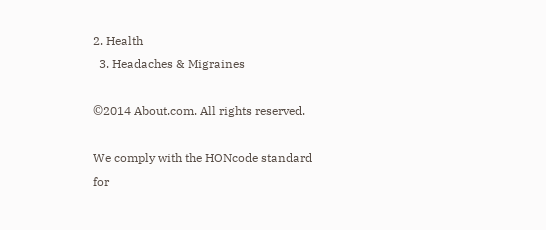2. Health
  3. Headaches & Migraines

©2014 About.com. All rights reserved.

We comply with the HONcode standard
for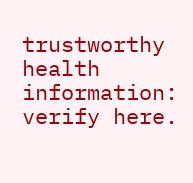trustworthy health
information: verify here.